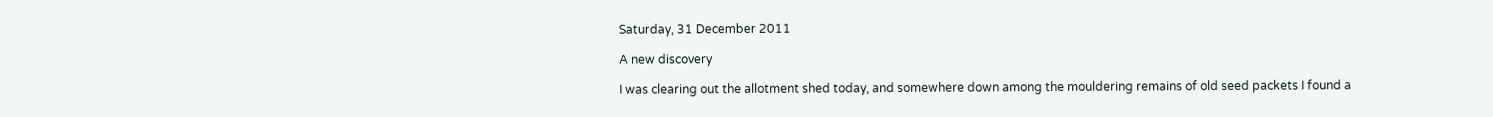Saturday, 31 December 2011

A new discovery

I was clearing out the allotment shed today, and somewhere down among the mouldering remains of old seed packets I found a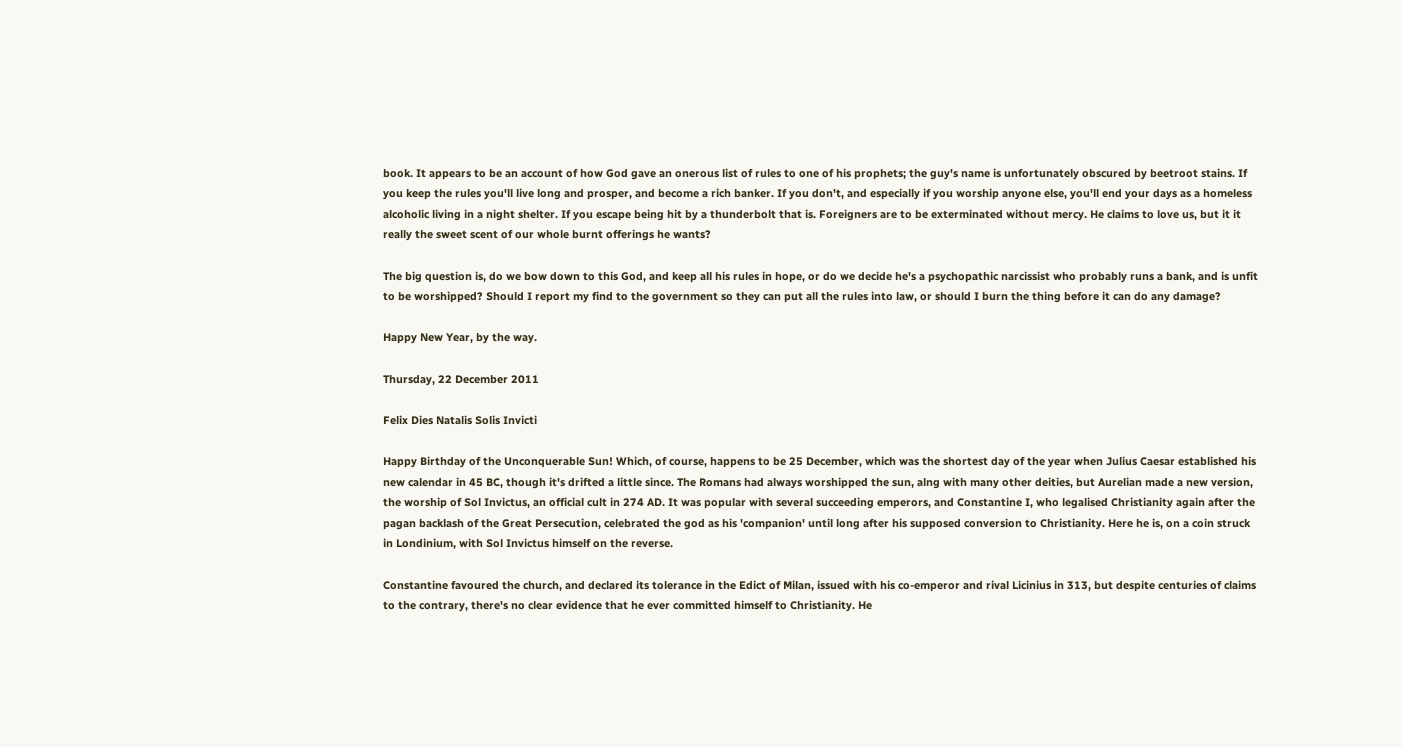book. It appears to be an account of how God gave an onerous list of rules to one of his prophets; the guy's name is unfortunately obscured by beetroot stains. If you keep the rules you'll live long and prosper, and become a rich banker. If you don't, and especially if you worship anyone else, you'll end your days as a homeless alcoholic living in a night shelter. If you escape being hit by a thunderbolt that is. Foreigners are to be exterminated without mercy. He claims to love us, but it it really the sweet scent of our whole burnt offerings he wants?

The big question is, do we bow down to this God, and keep all his rules in hope, or do we decide he's a psychopathic narcissist who probably runs a bank, and is unfit to be worshipped? Should I report my find to the government so they can put all the rules into law, or should I burn the thing before it can do any damage?

Happy New Year, by the way.

Thursday, 22 December 2011

Felix Dies Natalis Solis Invicti

Happy Birthday of the Unconquerable Sun! Which, of course, happens to be 25 December, which was the shortest day of the year when Julius Caesar established his new calendar in 45 BC, though it's drifted a little since. The Romans had always worshipped the sun, alng with many other deities, but Aurelian made a new version, the worship of Sol Invictus, an official cult in 274 AD. It was popular with several succeeding emperors, and Constantine I, who legalised Christianity again after the pagan backlash of the Great Persecution, celebrated the god as his 'companion' until long after his supposed conversion to Christianity. Here he is, on a coin struck in Londinium, with Sol Invictus himself on the reverse.

Constantine favoured the church, and declared its tolerance in the Edict of Milan, issued with his co-emperor and rival Licinius in 313, but despite centuries of claims to the contrary, there's no clear evidence that he ever committed himself to Christianity. He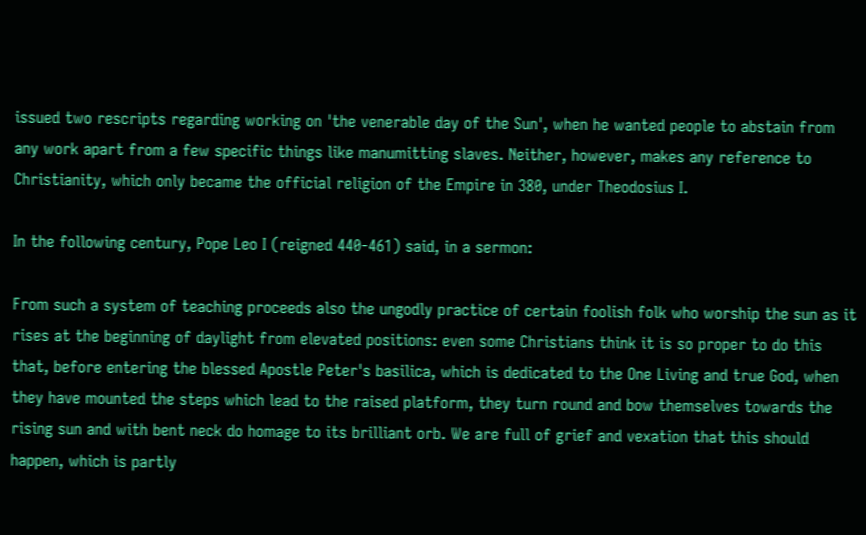issued two rescripts regarding working on 'the venerable day of the Sun', when he wanted people to abstain from any work apart from a few specific things like manumitting slaves. Neither, however, makes any reference to Christianity, which only became the official religion of the Empire in 380, under Theodosius I.

In the following century, Pope Leo I (reigned 440-461) said, in a sermon:

From such a system of teaching proceeds also the ungodly practice of certain foolish folk who worship the sun as it rises at the beginning of daylight from elevated positions: even some Christians think it is so proper to do this that, before entering the blessed Apostle Peter's basilica, which is dedicated to the One Living and true God, when they have mounted the steps which lead to the raised platform, they turn round and bow themselves towards the rising sun and with bent neck do homage to its brilliant orb. We are full of grief and vexation that this should happen, which is partly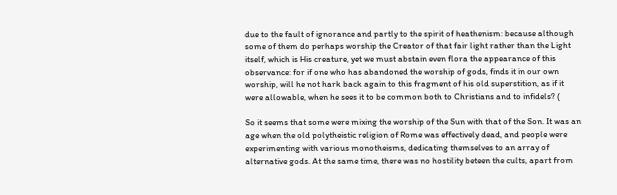due to the fault of ignorance and partly to the spirit of heathenism: because although some of them do perhaps worship the Creator of that fair light rather than the Light itself, which is His creature, yet we must abstain even flora the appearance of this observance: for if one who has abandoned the worship of gods, finds it in our own worship, will he not hark back again to this fragment of his old superstition, as if it were allowable, when he sees it to be common both to Christians and to infidels? (

So it seems that some were mixing the worship of the Sun with that of the Son. It was an age when the old polytheistic religion of Rome was effectively dead, and people were experimenting with various monotheisms, dedicating themselves to an array of alternative gods. At the same time, there was no hostility beteen the cults, apart from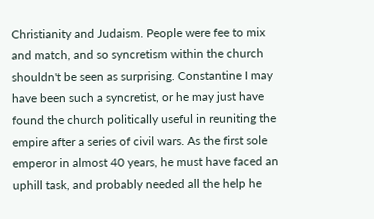Christianity and Judaism. People were fee to mix and match, and so syncretism within the church shouldn't be seen as surprising. Constantine I may have been such a syncretist, or he may just have found the church politically useful in reuniting the empire after a series of civil wars. As the first sole emperor in almost 40 years, he must have faced an uphill task, and probably needed all the help he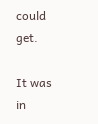could get.

It was in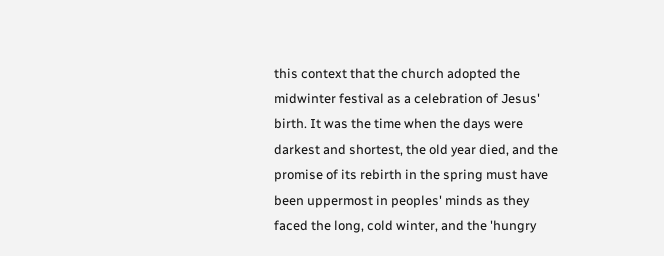this context that the church adopted the midwinter festival as a celebration of Jesus' birth. It was the time when the days were darkest and shortest, the old year died, and the promise of its rebirth in the spring must have been uppermost in peoples' minds as they faced the long, cold winter, and the 'hungry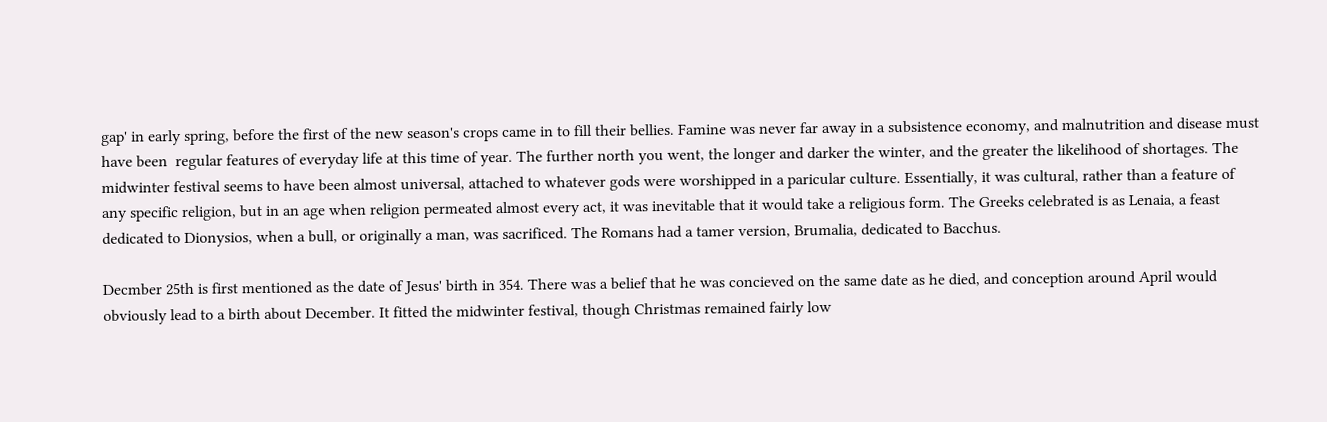gap' in early spring, before the first of the new season's crops came in to fill their bellies. Famine was never far away in a subsistence economy, and malnutrition and disease must have been  regular features of everyday life at this time of year. The further north you went, the longer and darker the winter, and the greater the likelihood of shortages. The midwinter festival seems to have been almost universal, attached to whatever gods were worshipped in a paricular culture. Essentially, it was cultural, rather than a feature of any specific religion, but in an age when religion permeated almost every act, it was inevitable that it would take a religious form. The Greeks celebrated is as Lenaia, a feast dedicated to Dionysios, when a bull, or originally a man, was sacrificed. The Romans had a tamer version, Brumalia, dedicated to Bacchus.

Decmber 25th is first mentioned as the date of Jesus' birth in 354. There was a belief that he was concieved on the same date as he died, and conception around April would obviously lead to a birth about December. It fitted the midwinter festival, though Christmas remained fairly low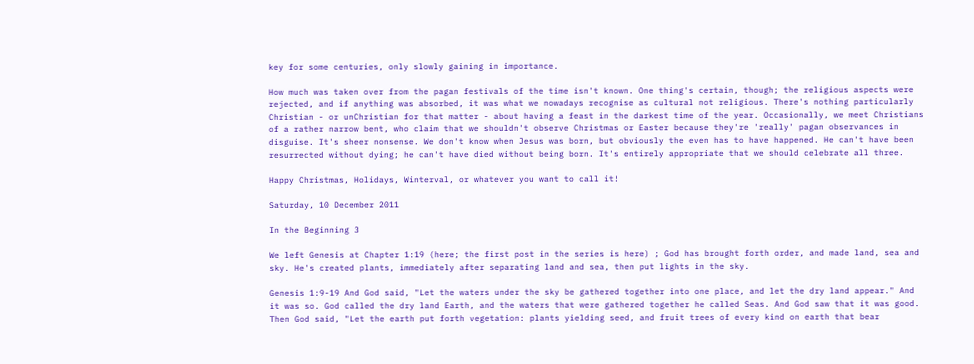key for some centuries, only slowly gaining in importance.

How much was taken over from the pagan festivals of the time isn't known. One thing's certain, though; the religious aspects were rejected, and if anything was absorbed, it was what we nowadays recognise as cultural not religious. There's nothing particularly Christian - or unChristian for that matter - about having a feast in the darkest time of the year. Occasionally, we meet Christians of a rather narrow bent, who claim that we shouldn't observe Christmas or Easter because they're 'really' pagan observances in disguise. It's sheer nonsense. We don't know when Jesus was born, but obviously the even has to have happened. He can't have been resurrected without dying; he can't have died without being born. It's entirely appropriate that we should celebrate all three.

Happy Christmas, Holidays, Winterval, or whatever you want to call it!

Saturday, 10 December 2011

In the Beginning 3

We left Genesis at Chapter 1:19 (here; the first post in the series is here) ; God has brought forth order, and made land, sea and sky. He's created plants, immediately after separating land and sea, then put lights in the sky.

Genesis 1:9-19 And God said, "Let the waters under the sky be gathered together into one place, and let the dry land appear." And it was so. God called the dry land Earth, and the waters that were gathered together he called Seas. And God saw that it was good. Then God said, "Let the earth put forth vegetation: plants yielding seed, and fruit trees of every kind on earth that bear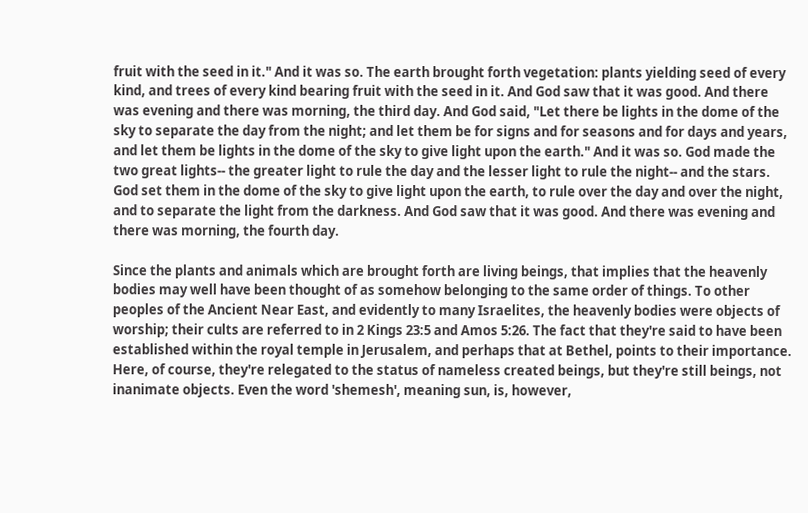fruit with the seed in it." And it was so. The earth brought forth vegetation: plants yielding seed of every kind, and trees of every kind bearing fruit with the seed in it. And God saw that it was good. And there was evening and there was morning, the third day. And God said, "Let there be lights in the dome of the sky to separate the day from the night; and let them be for signs and for seasons and for days and years, and let them be lights in the dome of the sky to give light upon the earth." And it was so. God made the two great lights-- the greater light to rule the day and the lesser light to rule the night-- and the stars. God set them in the dome of the sky to give light upon the earth, to rule over the day and over the night, and to separate the light from the darkness. And God saw that it was good. And there was evening and there was morning, the fourth day.

Since the plants and animals which are brought forth are living beings, that implies that the heavenly bodies may well have been thought of as somehow belonging to the same order of things. To other peoples of the Ancient Near East, and evidently to many Israelites, the heavenly bodies were objects of worship; their cults are referred to in 2 Kings 23:5 and Amos 5:26. The fact that they're said to have been established within the royal temple in Jerusalem, and perhaps that at Bethel, points to their importance. Here, of course, they're relegated to the status of nameless created beings, but they're still beings, not inanimate objects. Even the word 'shemesh', meaning sun, is, however,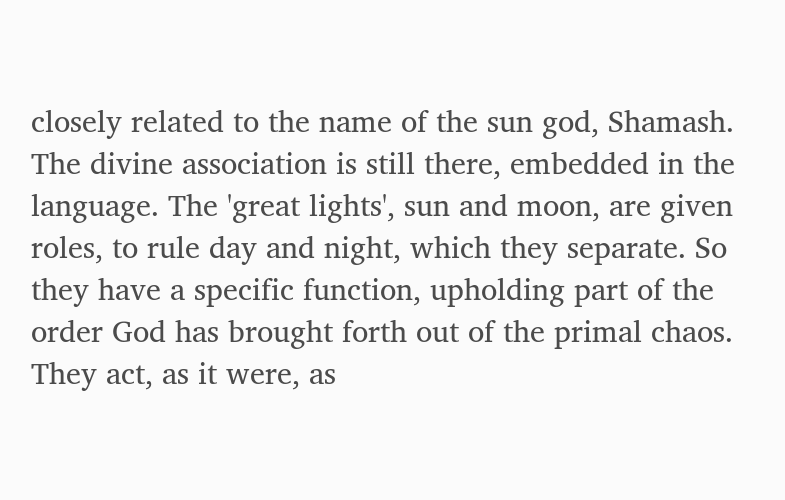closely related to the name of the sun god, Shamash. The divine association is still there, embedded in the language. The 'great lights', sun and moon, are given roles, to rule day and night, which they separate. So they have a specific function, upholding part of the order God has brought forth out of the primal chaos. They act, as it were, as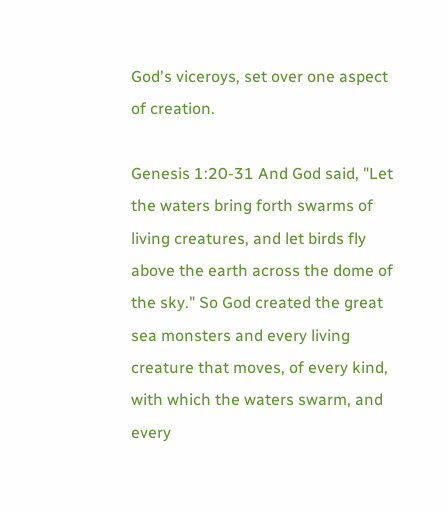God's viceroys, set over one aspect of creation.

Genesis 1:20-31 And God said, "Let the waters bring forth swarms of living creatures, and let birds fly above the earth across the dome of the sky." So God created the great sea monsters and every living creature that moves, of every kind, with which the waters swarm, and every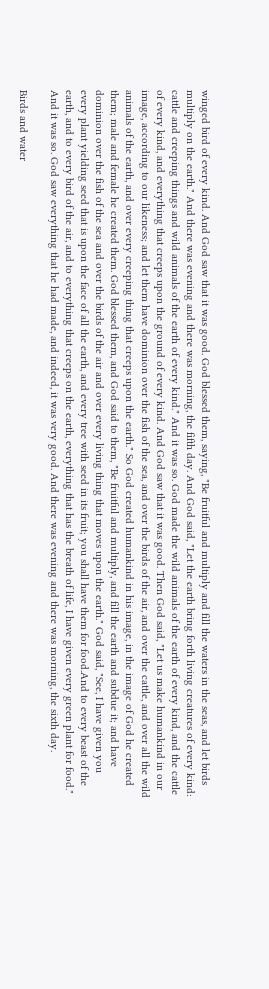winged bird of every kind. And God saw that it was good. God blessed them, saying, "Be fruitful and multiply and fill the waters in the seas, and let birds multiply on the earth." And there was evening and there was morning, the fifth day. And God said, "Let the earth bring forth living creatures of every kind: cattle and creeping things and wild animals of the earth of every kind." And it was so. God made the wild animals of the earth of every kind, and the cattle of every kind, and everything that creeps upon the ground of every kind. And God saw that it was good. Then God said, "Let us make humankind in our image, according to our likeness; and let them have dominion over the fish of the sea, and over the birds of the air, and over the cattle, and over all the wild animals of the earth, and over every creeping thing that creeps upon the earth." So God created humankind in his image, in the image of God he created them; male and female he created them. God blessed them, and God said to them, "Be fruitful and multiply, and fill the earth and subdue it; and have dominion over the fish of the sea and over the birds of the air and over every living thing that moves upon the earth." God said, "See, I have given you every plant yielding seed that is upon the face of all the earth, and every tree with seed in its fruit; you shall have them for food.And to every beast of the earth, and to every bird of the air, and to everything that creeps on the earth, everything that has the breath of life, I have given every green plant for food." And it was so. God saw everything that he had made, and indeed, it was very good. And there was evening and there was morning, the sixth day.

Birds and water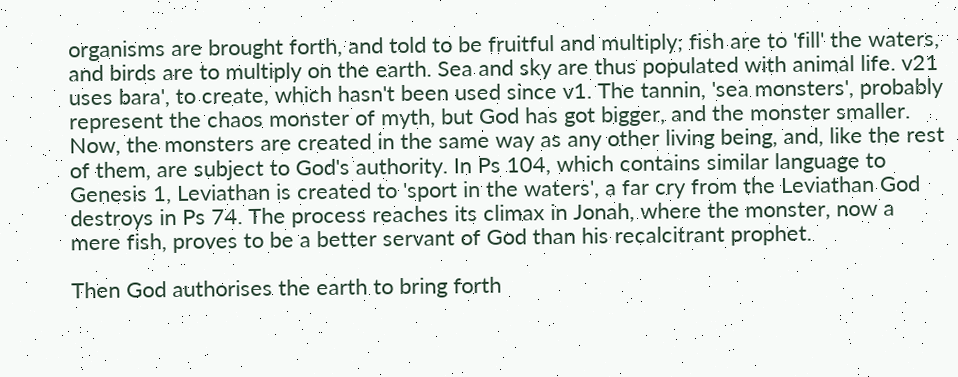organisms are brought forth, and told to be fruitful and multiply; fish are to 'fill' the waters, and birds are to multiply on the earth. Sea and sky are thus populated with animal life. v21 uses bara', to create, which hasn't been used since v1. The tannin, 'sea monsters', probably represent the chaos monster of myth, but God has got bigger, and the monster smaller. Now, the monsters are created in the same way as any other living being, and, like the rest of them, are subject to God's authority. In Ps 104, which contains similar language to Genesis 1, Leviathan is created to 'sport in the waters', a far cry from the Leviathan God destroys in Ps 74. The process reaches its climax in Jonah, where the monster, now a mere fish, proves to be a better servant of God than his recalcitrant prophet.

Then God authorises the earth to bring forth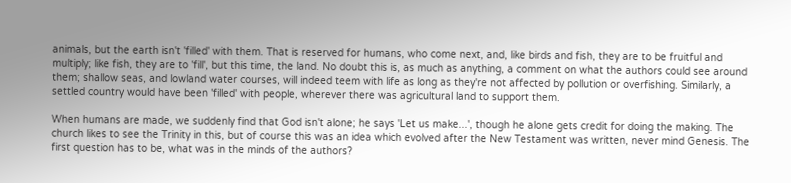animals, but the earth isn't 'filled' with them. That is reserved for humans, who come next, and, like birds and fish, they are to be fruitful and multiply; like fish, they are to 'fill', but this time, the land. No doubt this is, as much as anything, a comment on what the authors could see around them; shallow seas, and lowland water courses, will indeed teem with life as long as they're not affected by pollution or overfishing. Similarly, a settled country would have been 'filled' with people, wherever there was agricultural land to support them.

When humans are made, we suddenly find that God isn't alone; he says 'Let us make...', though he alone gets credit for doing the making. The church likes to see the Trinity in this, but of course this was an idea which evolved after the New Testament was written, never mind Genesis. The first question has to be, what was in the minds of the authors?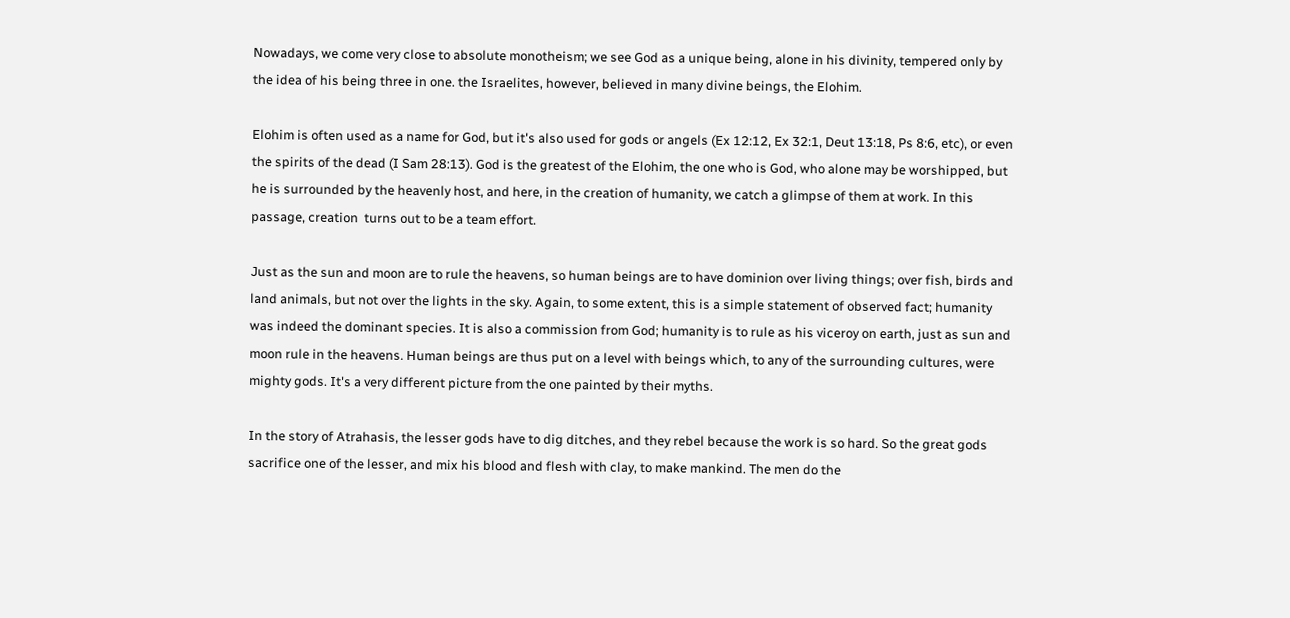Nowadays, we come very close to absolute monotheism; we see God as a unique being, alone in his divinity, tempered only by the idea of his being three in one. the Israelites, however, believed in many divine beings, the Elohim.

Elohim is often used as a name for God, but it's also used for gods or angels (Ex 12:12, Ex 32:1, Deut 13:18, Ps 8:6, etc), or even the spirits of the dead (I Sam 28:13). God is the greatest of the Elohim, the one who is God, who alone may be worshipped, but he is surrounded by the heavenly host, and here, in the creation of humanity, we catch a glimpse of them at work. In this passage, creation  turns out to be a team effort.

Just as the sun and moon are to rule the heavens, so human beings are to have dominion over living things; over fish, birds and land animals, but not over the lights in the sky. Again, to some extent, this is a simple statement of observed fact; humanity was indeed the dominant species. It is also a commission from God; humanity is to rule as his viceroy on earth, just as sun and moon rule in the heavens. Human beings are thus put on a level with beings which, to any of the surrounding cultures, were mighty gods. It's a very different picture from the one painted by their myths.

In the story of Atrahasis, the lesser gods have to dig ditches, and they rebel because the work is so hard. So the great gods sacrifice one of the lesser, and mix his blood and flesh with clay, to make mankind. The men do the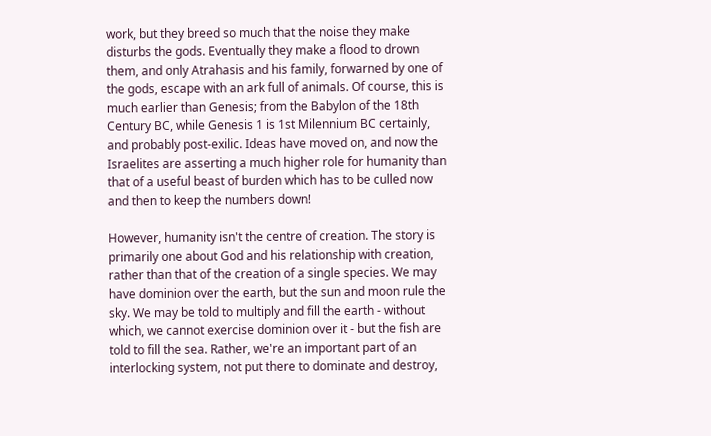work, but they breed so much that the noise they make disturbs the gods. Eventually they make a flood to drown them, and only Atrahasis and his family, forwarned by one of the gods, escape with an ark full of animals. Of course, this is much earlier than Genesis; from the Babylon of the 18th Century BC, while Genesis 1 is 1st Milennium BC certainly, and probably post-exilic. Ideas have moved on, and now the Israelites are asserting a much higher role for humanity than that of a useful beast of burden which has to be culled now and then to keep the numbers down!

However, humanity isn't the centre of creation. The story is primarily one about God and his relationship with creation, rather than that of the creation of a single species. We may have dominion over the earth, but the sun and moon rule the sky. We may be told to multiply and fill the earth - without which, we cannot exercise dominion over it - but the fish are told to fill the sea. Rather, we're an important part of an interlocking system, not put there to dominate and destroy,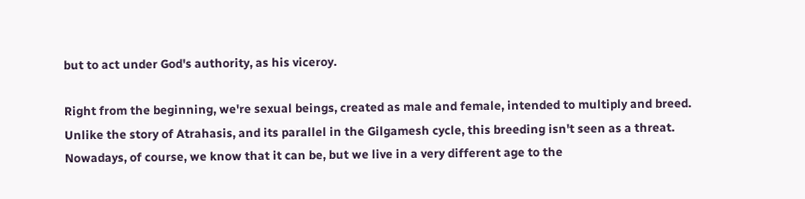but to act under God's authority, as his viceroy.

Right from the beginning, we're sexual beings, created as male and female, intended to multiply and breed. Unlike the story of Atrahasis, and its parallel in the Gilgamesh cycle, this breeding isn't seen as a threat. Nowadays, of course, we know that it can be, but we live in a very different age to the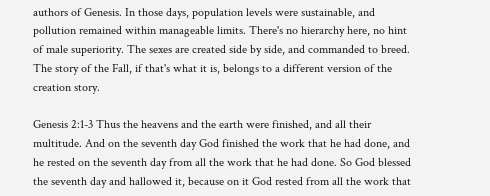authors of Genesis. In those days, population levels were sustainable, and pollution remained within manageable limits. There's no hierarchy here, no hint of male superiority. The sexes are created side by side, and commanded to breed. The story of the Fall, if that's what it is, belongs to a different version of the creation story.

Genesis 2:1-3 Thus the heavens and the earth were finished, and all their multitude. And on the seventh day God finished the work that he had done, and he rested on the seventh day from all the work that he had done. So God blessed the seventh day and hallowed it, because on it God rested from all the work that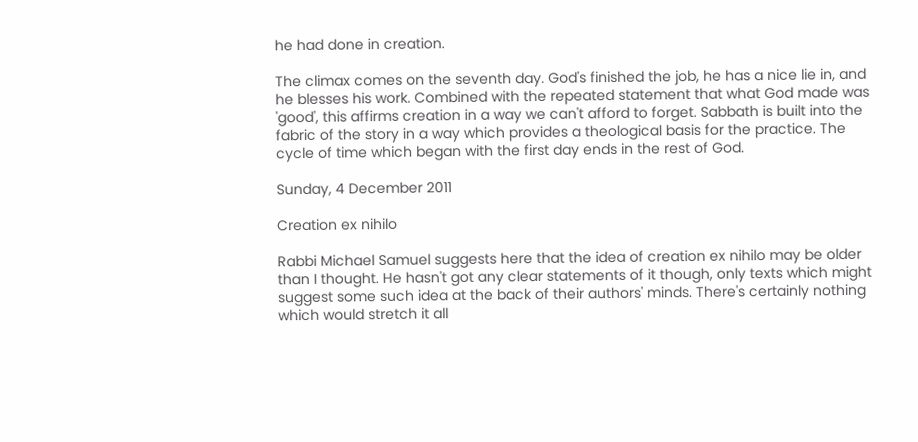he had done in creation.

The climax comes on the seventh day. God's finished the job, he has a nice lie in, and he blesses his work. Combined with the repeated statement that what God made was 'good', this affirms creation in a way we can't afford to forget. Sabbath is built into the fabric of the story in a way which provides a theological basis for the practice. The cycle of time which began with the first day ends in the rest of God.

Sunday, 4 December 2011

Creation ex nihilo

Rabbi Michael Samuel suggests here that the idea of creation ex nihilo may be older than I thought. He hasn't got any clear statements of it though, only texts which might suggest some such idea at the back of their authors' minds. There's certainly nothing which would stretch it all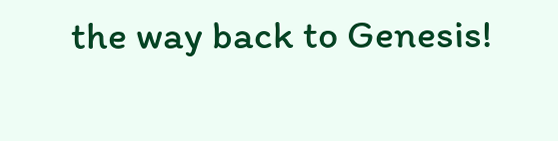the way back to Genesis!